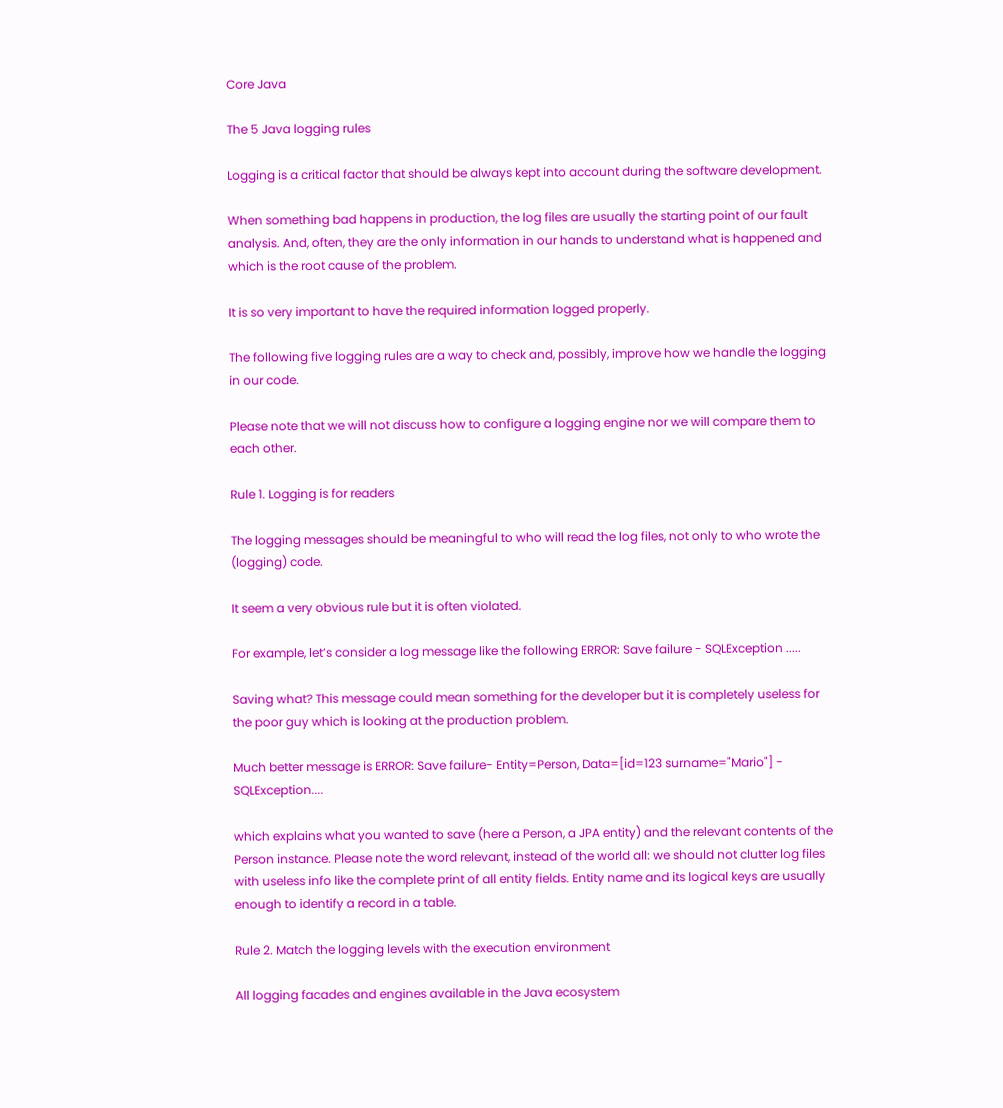Core Java

The 5 Java logging rules

Logging is a critical factor that should be always kept into account during the software development.

When something bad happens in production, the log files are usually the starting point of our fault analysis. And, often, they are the only information in our hands to understand what is happened and which is the root cause of the problem.

It is so very important to have the required information logged properly.

The following five logging rules are a way to check and, possibly, improve how we handle the logging in our code.

Please note that we will not discuss how to configure a logging engine nor we will compare them to each other.

Rule 1. Logging is for readers

The logging messages should be meaningful to who will read the log files, not only to who wrote the (logging) code.

It seem a very obvious rule but it is often violated.

For example, let’s consider a log message like the following ERROR: Save failure - SQLException .....

Saving what? This message could mean something for the developer but it is completely useless for the poor guy which is looking at the production problem.

Much better message is ERROR: Save failure- Entity=Person, Data=[id=123 surname="Mario"] - SQLException....

which explains what you wanted to save (here a Person, a JPA entity) and the relevant contents of the Person instance. Please note the word relevant, instead of the world all: we should not clutter log files with useless info like the complete print of all entity fields. Entity name and its logical keys are usually enough to identify a record in a table.

Rule 2. Match the logging levels with the execution environment

All logging facades and engines available in the Java ecosystem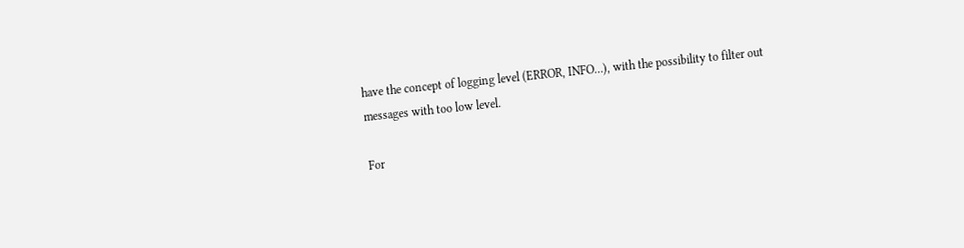have the concept of logging level (ERROR, INFO…), with the possibility to filter out messages with too low level.

For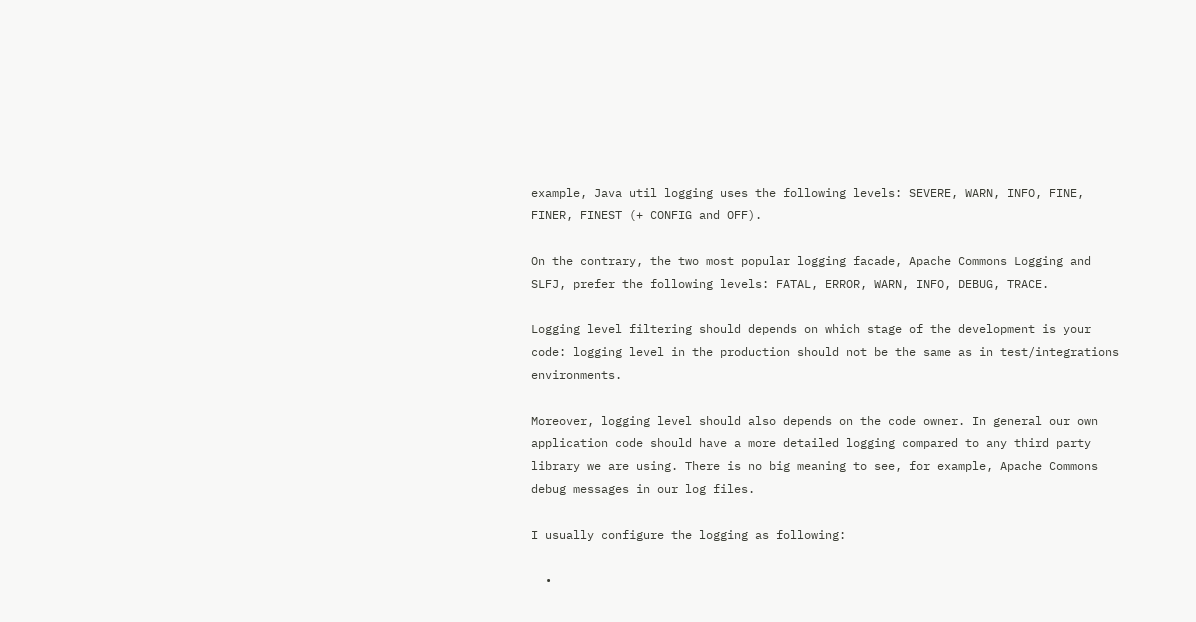example, Java util logging uses the following levels: SEVERE, WARN, INFO, FINE, FINER, FINEST (+ CONFIG and OFF).

On the contrary, the two most popular logging facade, Apache Commons Logging and SLFJ, prefer the following levels: FATAL, ERROR, WARN, INFO, DEBUG, TRACE.

Logging level filtering should depends on which stage of the development is your code: logging level in the production should not be the same as in test/integrations environments.

Moreover, logging level should also depends on the code owner. In general our own application code should have a more detailed logging compared to any third party library we are using. There is no big meaning to see, for example, Apache Commons debug messages in our log files.

I usually configure the logging as following:

  •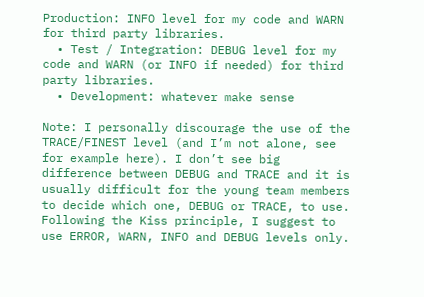Production: INFO level for my code and WARN for third party libraries.
  • Test / Integration: DEBUG level for my code and WARN (or INFO if needed) for third party libraries.
  • Development: whatever make sense

Note: I personally discourage the use of the TRACE/FINEST level (and I’m not alone, see for example here). I don’t see big difference between DEBUG and TRACE and it is usually difficult for the young team members to decide which one, DEBUG or TRACE, to use. Following the Kiss principle, I suggest to use ERROR, WARN, INFO and DEBUG levels only.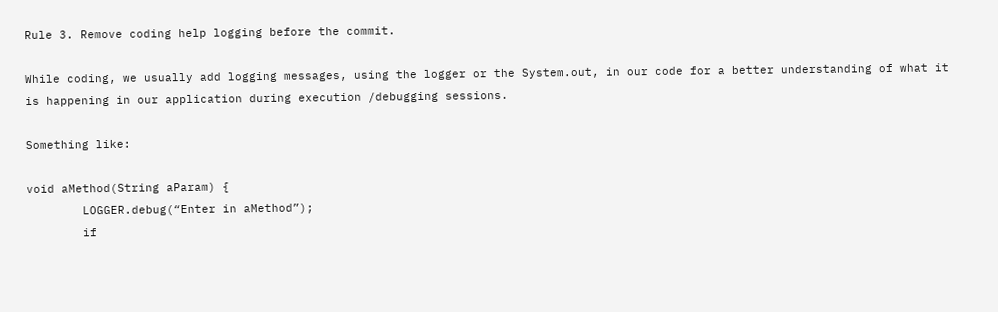Rule 3. Remove coding help logging before the commit.

While coding, we usually add logging messages, using the logger or the System.out, in our code for a better understanding of what it is happening in our application during execution /debugging sessions.

Something like:

void aMethod(String aParam) {
        LOGGER.debug(“Enter in aMethod”);
        if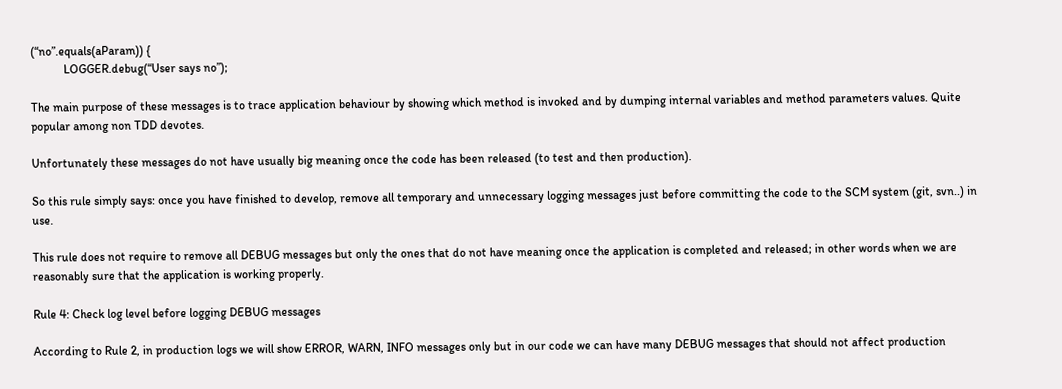(“no”.equals(aParam)) {
           LOGGER.debug(“User says no”);

The main purpose of these messages is to trace application behaviour by showing which method is invoked and by dumping internal variables and method parameters values. Quite popular among non TDD devotes.

Unfortunately these messages do not have usually big meaning once the code has been released (to test and then production).

So this rule simply says: once you have finished to develop, remove all temporary and unnecessary logging messages just before committing the code to the SCM system (git, svn..) in use.

This rule does not require to remove all DEBUG messages but only the ones that do not have meaning once the application is completed and released; in other words when we are reasonably sure that the application is working properly.

Rule 4: Check log level before logging DEBUG messages

According to Rule 2, in production logs we will show ERROR, WARN, INFO messages only but in our code we can have many DEBUG messages that should not affect production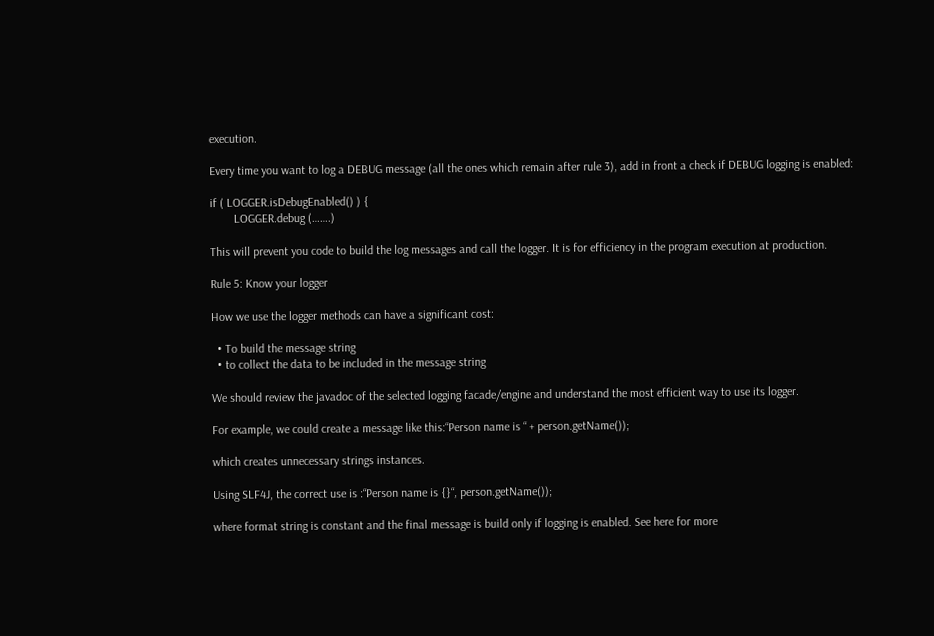execution.

Every time you want to log a DEBUG message (all the ones which remain after rule 3), add in front a check if DEBUG logging is enabled:

if ( LOGGER.isDebugEnabled() ) {
        LOGGER.debug (…….)

This will prevent you code to build the log messages and call the logger. It is for efficiency in the program execution at production.

Rule 5: Know your logger

How we use the logger methods can have a significant cost:

  • To build the message string
  • to collect the data to be included in the message string

We should review the javadoc of the selected logging facade/engine and understand the most efficient way to use its logger.

For example, we could create a message like this:“Person name is “ + person.getName());

which creates unnecessary strings instances.

Using SLF4J, the correct use is :“Person name is {}“, person.getName());

where format string is constant and the final message is build only if logging is enabled. See here for more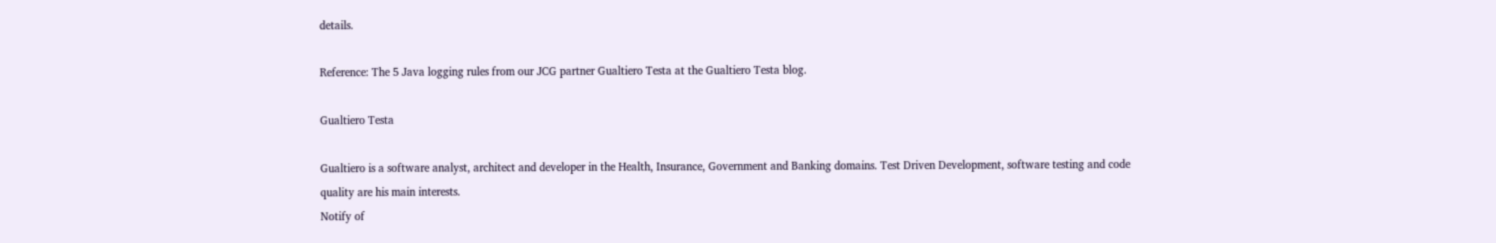details.

Reference: The 5 Java logging rules from our JCG partner Gualtiero Testa at the Gualtiero Testa blog.

Gualtiero Testa

Gualtiero is a software analyst, architect and developer in the Health, Insurance, Government and Banking domains. Test Driven Development, software testing and code quality are his main interests.
Notify of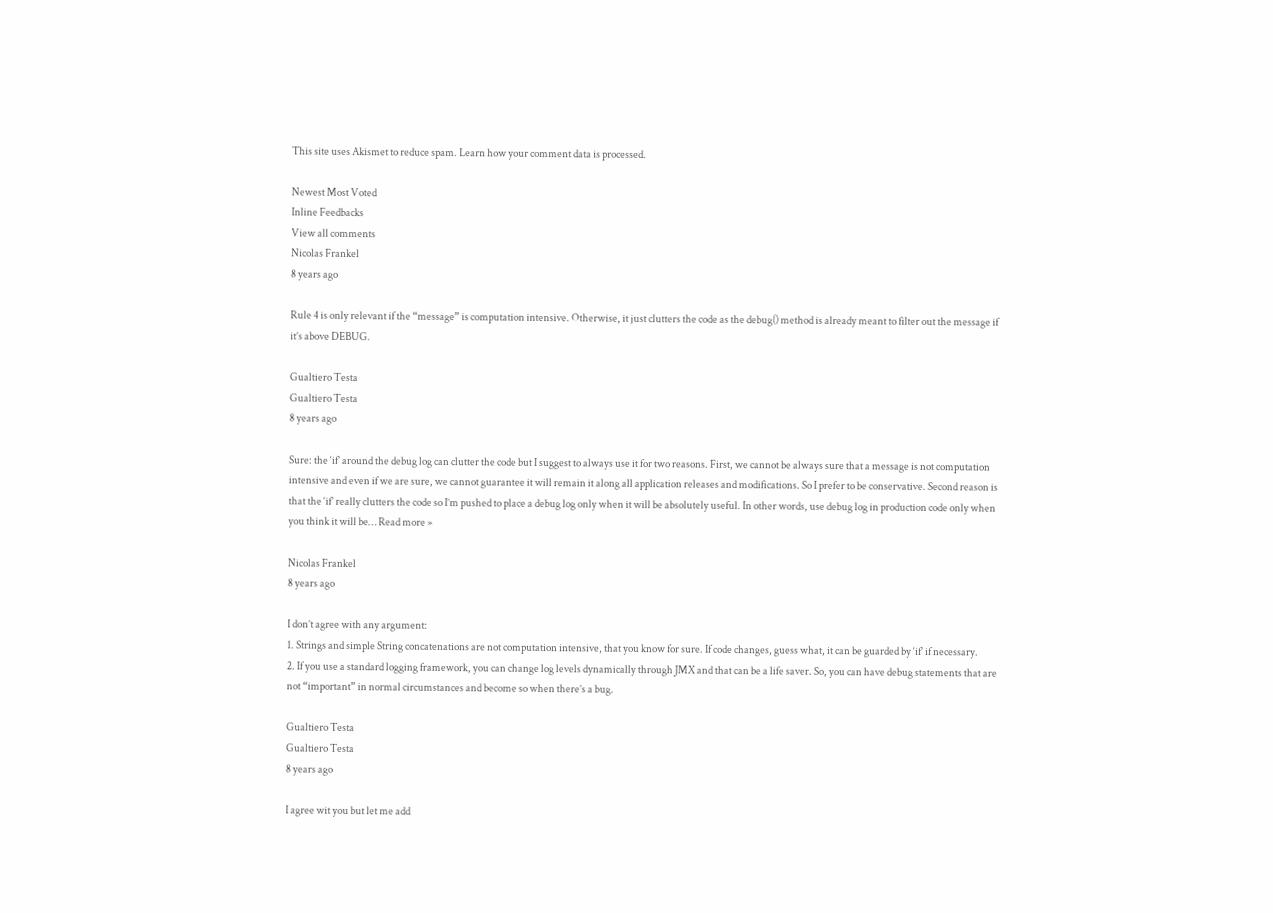This site uses Akismet to reduce spam. Learn how your comment data is processed.

Newest Most Voted
Inline Feedbacks
View all comments
Nicolas Frankel
8 years ago

Rule 4 is only relevant if the “message” is computation intensive. Otherwise, it just clutters the code as the debug() method is already meant to filter out the message if it’s above DEBUG.

Gualtiero Testa
Gualtiero Testa
8 years ago

Sure: the ‘if’ around the debug log can clutter the code but I suggest to always use it for two reasons. First, we cannot be always sure that a message is not computation intensive and even if we are sure, we cannot guarantee it will remain it along all application releases and modifications. So I prefer to be conservative. Second reason is that the ‘if’ really clutters the code so I’m pushed to place a debug log only when it will be absolutely useful. In other words, use debug log in production code only when you think it will be… Read more »

Nicolas Frankel
8 years ago

I don’t agree with any argument:
1. Strings and simple String concatenations are not computation intensive, that you know for sure. If code changes, guess what, it can be guarded by ‘if’ if necessary.
2. If you use a standard logging framework, you can change log levels dynamically through JMX and that can be a life saver. So, you can have debug statements that are not “important” in normal circumstances and become so when there’s a bug.

Gualtiero Testa
Gualtiero Testa
8 years ago

I agree wit you but let me add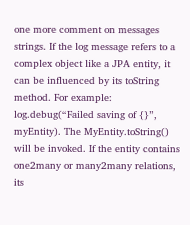one more comment on messages strings. If the log message refers to a complex object like a JPA entity, it can be influenced by its toString method. For example: log.debug(“Failed saving of {}”, myEntity). The MyEntity.toString() will be invoked. If the entity contains one2many or many2many relations, its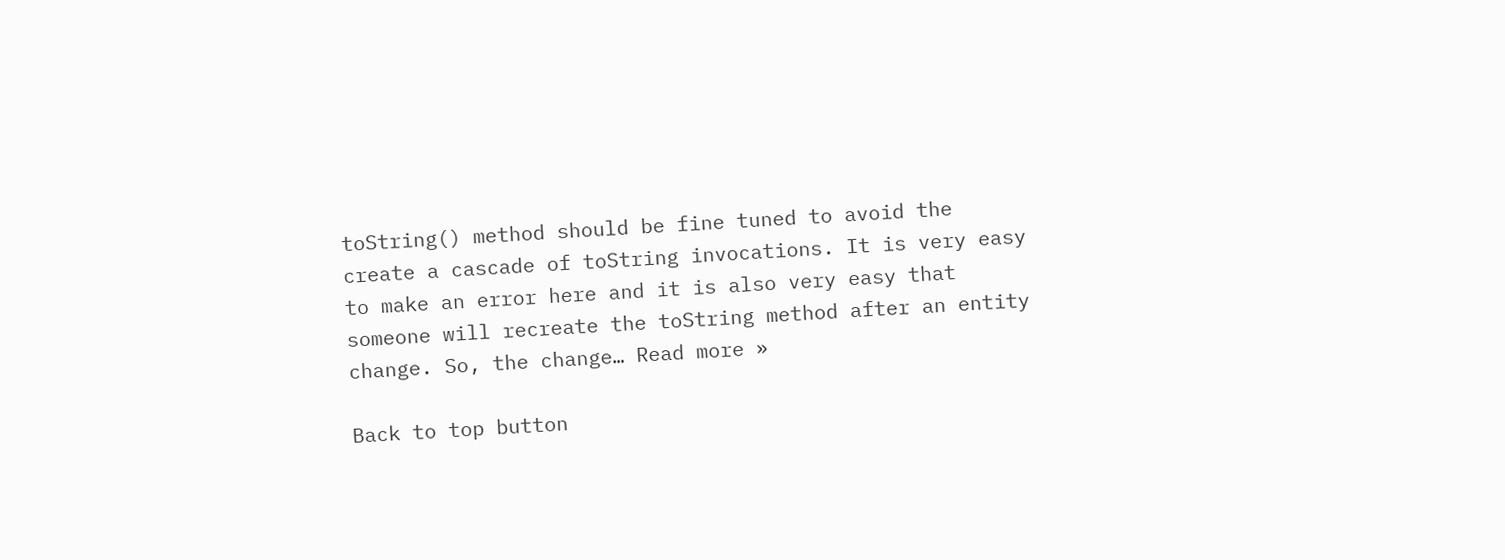toString() method should be fine tuned to avoid the create a cascade of toString invocations. It is very easy to make an error here and it is also very easy that someone will recreate the toString method after an entity change. So, the change… Read more »

Back to top button